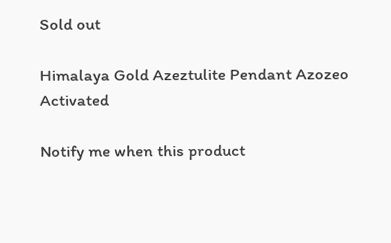Sold out

Himalaya Gold Azeztulite Pendant Azozeo Activated

Notify me when this product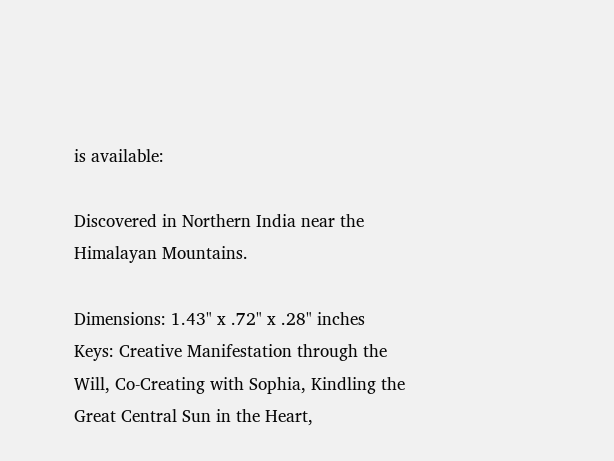is available:

Discovered in Northern India near the Himalayan Mountains.

Dimensions: 1.43" x .72" x .28" inches
Keys: Creative Manifestation through the Will, Co-Creating with Sophia, Kindling the Great Central Sun in the Heart,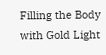Filling the Body with Gold Light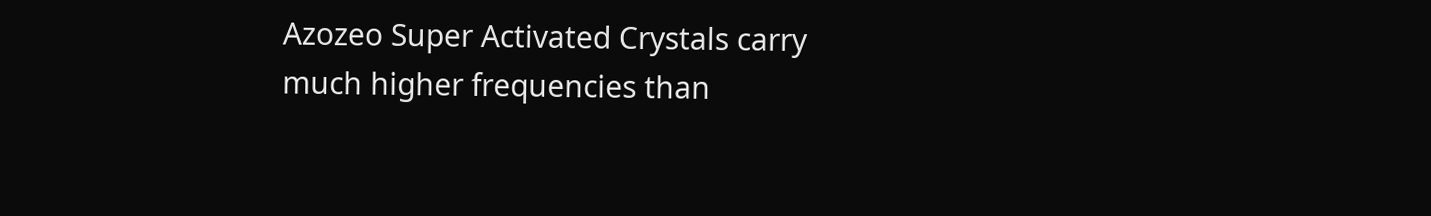Azozeo Super Activated Crystals carry much higher frequencies than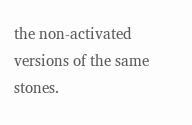the non-activated versions of the same stones.